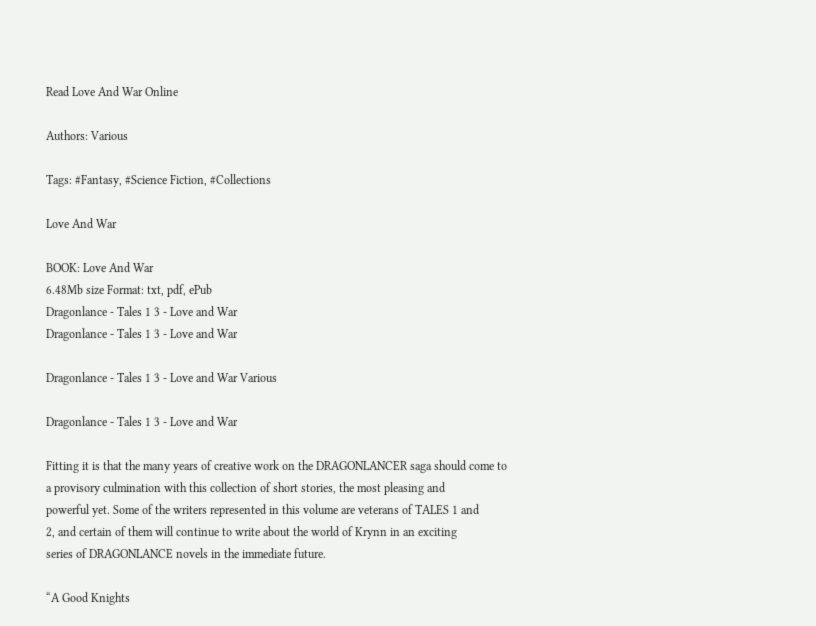Read Love And War Online

Authors: Various

Tags: #Fantasy, #Science Fiction, #Collections

Love And War

BOOK: Love And War
6.48Mb size Format: txt, pdf, ePub
Dragonlance - Tales 1 3 - Love and War
Dragonlance - Tales 1 3 - Love and War

Dragonlance - Tales 1 3 - Love and War Various

Dragonlance - Tales 1 3 - Love and War

Fitting it is that the many years of creative work on the DRAGONLANCER saga should come to
a provisory culmination with this collection of short stories, the most pleasing and
powerful yet. Some of the writers represented in this volume are veterans of TALES 1 and
2, and certain of them will continue to write about the world of Krynn in an exciting
series of DRAGONLANCE novels in the immediate future.

“A Good Knights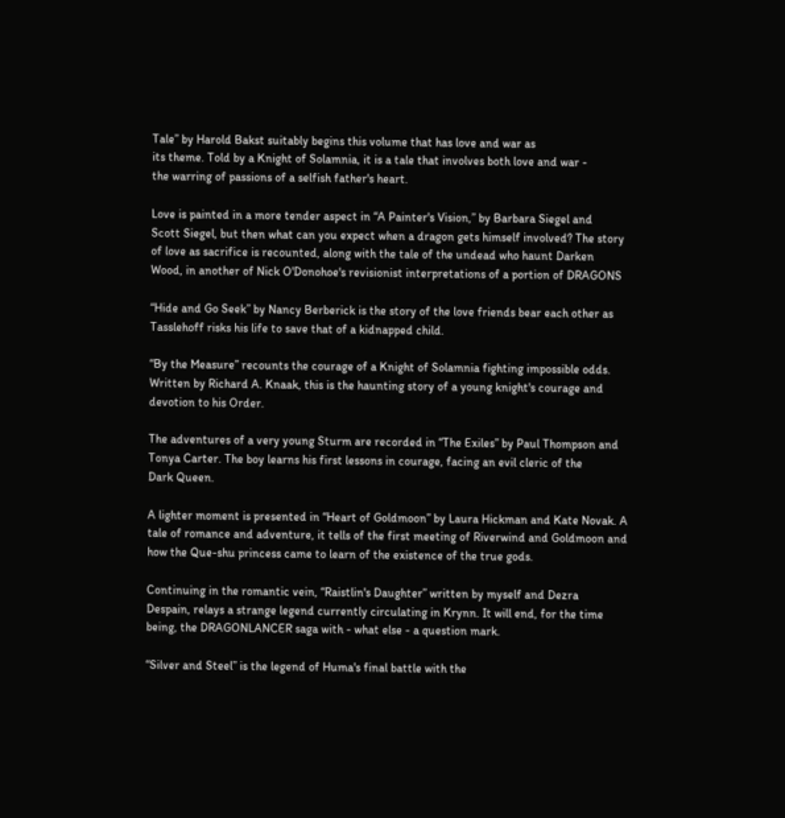Tale” by Harold Bakst suitably begins this volume that has love and war as
its theme. Told by a Knight of Solamnia, it is a tale that involves both love and war -
the warring of passions of a selfish father's heart.

Love is painted in a more tender aspect in “A Painter's Vision,” by Barbara Siegel and
Scott Siegel, but then what can you expect when a dragon gets himself involved? The story
of love as sacrifice is recounted, along with the tale of the undead who haunt Darken
Wood, in another of Nick O'Donohoe's revisionist interpretations of a portion of DRAGONS

“Hide and Go Seek” by Nancy Berberick is the story of the love friends bear each other as
Tasslehoff risks his life to save that of a kidnapped child.

“By the Measure” recounts the courage of a Knight of Solamnia fighting impossible odds.
Written by Richard A. Knaak, this is the haunting story of a young knight's courage and
devotion to his Order.

The adventures of a very young Sturm are recorded in “The Exiles” by Paul Thompson and
Tonya Carter. The boy learns his first lessons in courage, facing an evil cleric of the
Dark Queen.

A lighter moment is presented in “Heart of Goldmoon” by Laura Hickman and Kate Novak. A
tale of romance and adventure, it tells of the first meeting of Riverwind and Goldmoon and
how the Que-shu princess came to learn of the existence of the true gods.

Continuing in the romantic vein, “Raistlin's Daughter” written by myself and Dezra
Despain, relays a strange legend currently circulating in Krynn. It will end, for the time
being, the DRAGONLANCER saga with - what else - a question mark.

“Silver and Steel” is the legend of Huma's final battle with the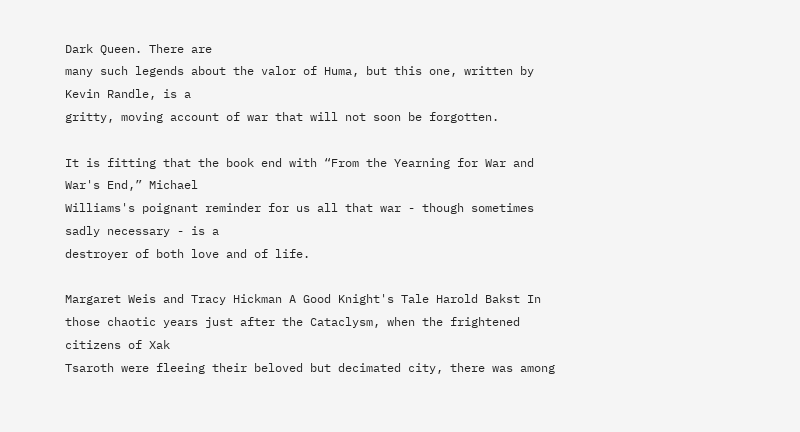Dark Queen. There are
many such legends about the valor of Huma, but this one, written by Kevin Randle, is a
gritty, moving account of war that will not soon be forgotten.

It is fitting that the book end with “From the Yearning for War and War's End,” Michael
Williams's poignant reminder for us all that war - though sometimes sadly necessary - is a
destroyer of both love and of life.

Margaret Weis and Tracy Hickman A Good Knight's Tale Harold Bakst In those chaotic years just after the Cataclysm, when the frightened citizens of Xak
Tsaroth were fleeing their beloved but decimated city, there was among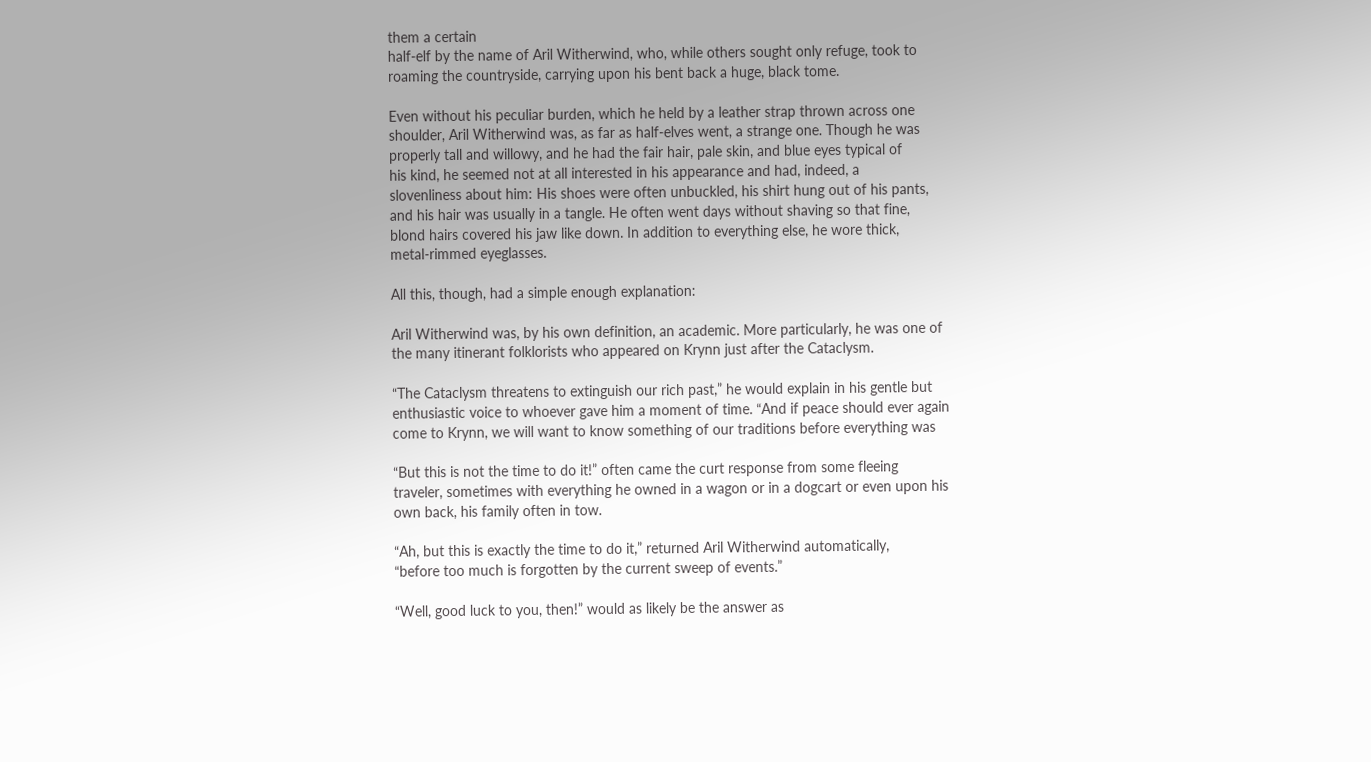them a certain
half-elf by the name of Aril Witherwind, who, while others sought only refuge, took to
roaming the countryside, carrying upon his bent back a huge, black tome.

Even without his peculiar burden, which he held by a leather strap thrown across one
shoulder, Aril Witherwind was, as far as half-elves went, a strange one. Though he was
properly tall and willowy, and he had the fair hair, pale skin, and blue eyes typical of
his kind, he seemed not at all interested in his appearance and had, indeed, a
slovenliness about him: His shoes were often unbuckled, his shirt hung out of his pants,
and his hair was usually in a tangle. He often went days without shaving so that fine,
blond hairs covered his jaw like down. In addition to everything else, he wore thick,
metal-rimmed eyeglasses.

All this, though, had a simple enough explanation:

Aril Witherwind was, by his own definition, an academic. More particularly, he was one of
the many itinerant folklorists who appeared on Krynn just after the Cataclysm.

“The Cataclysm threatens to extinguish our rich past,” he would explain in his gentle but
enthusiastic voice to whoever gave him a moment of time. “And if peace should ever again
come to Krynn, we will want to know something of our traditions before everything was

“But this is not the time to do it!” often came the curt response from some fleeing
traveler, sometimes with everything he owned in a wagon or in a dogcart or even upon his
own back, his family often in tow.

“Ah, but this is exactly the time to do it,” returned Aril Witherwind automatically,
“before too much is forgotten by the current sweep of events.”

“Well, good luck to you, then!” would as likely be the answer as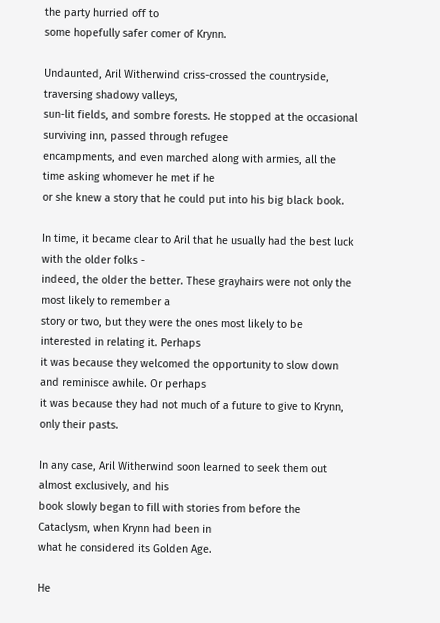the party hurried off to
some hopefully safer comer of Krynn.

Undaunted, Aril Witherwind criss-crossed the countryside, traversing shadowy valleys,
sun-lit fields, and sombre forests. He stopped at the occasional surviving inn, passed through refugee
encampments, and even marched along with armies, all the time asking whomever he met if he
or she knew a story that he could put into his big black book.

In time, it became clear to Aril that he usually had the best luck with the older folks -
indeed, the older the better. These grayhairs were not only the most likely to remember a
story or two, but they were the ones most likely to be interested in relating it. Perhaps
it was because they welcomed the opportunity to slow down and reminisce awhile. Or perhaps
it was because they had not much of a future to give to Krynn, only their pasts.

In any case, Aril Witherwind soon learned to seek them out almost exclusively, and his
book slowly began to fill with stories from before the Cataclysm, when Krynn had been in
what he considered its Golden Age.

He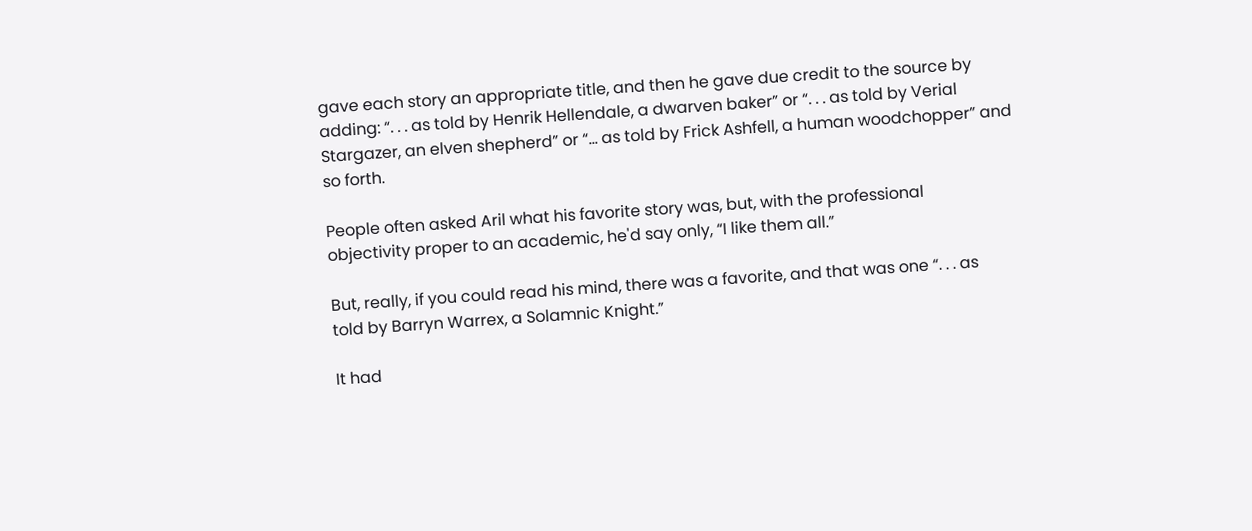gave each story an appropriate title, and then he gave due credit to the source by
adding: “. . . as told by Henrik Hellendale, a dwarven baker” or “. . . as told by Verial
Stargazer, an elven shepherd” or “... as told by Frick Ashfell, a human woodchopper” and
so forth.

People often asked Aril what his favorite story was, but, with the professional
objectivity proper to an academic, he'd say only, “I like them all.”

But, really, if you could read his mind, there was a favorite, and that was one “. . . as
told by Barryn Warrex, a Solamnic Knight.”

It had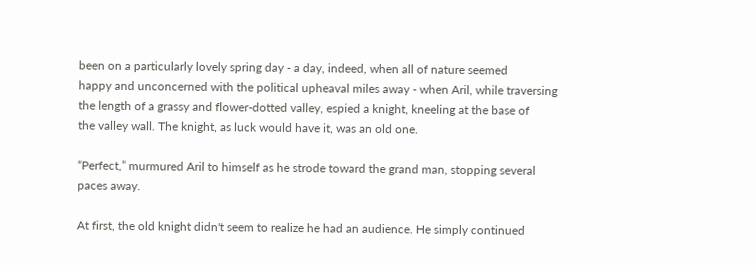been on a particularly lovely spring day - a day, indeed, when all of nature seemed
happy and unconcerned with the political upheaval miles away - when Aril, while traversing
the length of a grassy and flower-dotted valley, espied a knight, kneeling at the base of
the valley wall. The knight, as luck would have it, was an old one.

“Perfect,” murmured Aril to himself as he strode toward the grand man, stopping several
paces away.

At first, the old knight didn't seem to realize he had an audience. He simply continued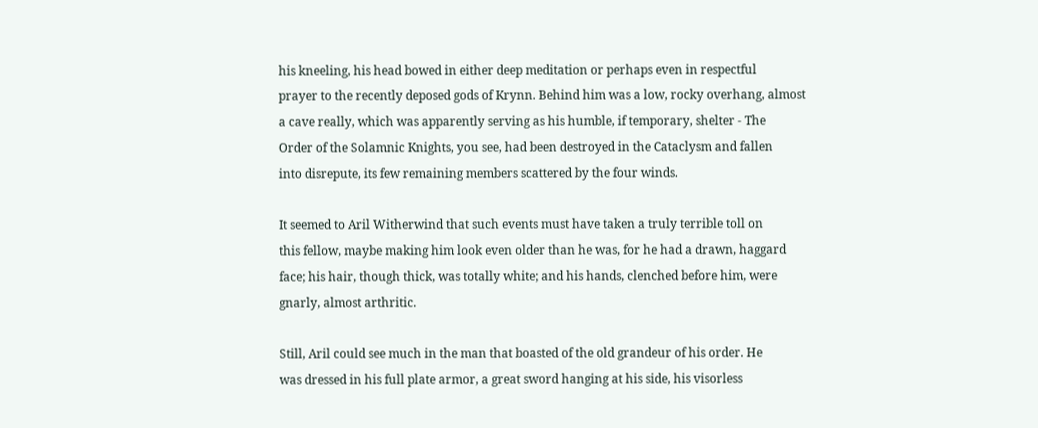his kneeling, his head bowed in either deep meditation or perhaps even in respectful
prayer to the recently deposed gods of Krynn. Behind him was a low, rocky overhang, almost
a cave really, which was apparently serving as his humble, if temporary, shelter - The
Order of the Solamnic Knights, you see, had been destroyed in the Cataclysm and fallen
into disrepute, its few remaining members scattered by the four winds.

It seemed to Aril Witherwind that such events must have taken a truly terrible toll on
this fellow, maybe making him look even older than he was, for he had a drawn, haggard
face; his hair, though thick, was totally white; and his hands, clenched before him, were
gnarly, almost arthritic.

Still, Aril could see much in the man that boasted of the old grandeur of his order. He
was dressed in his full plate armor, a great sword hanging at his side, his visorless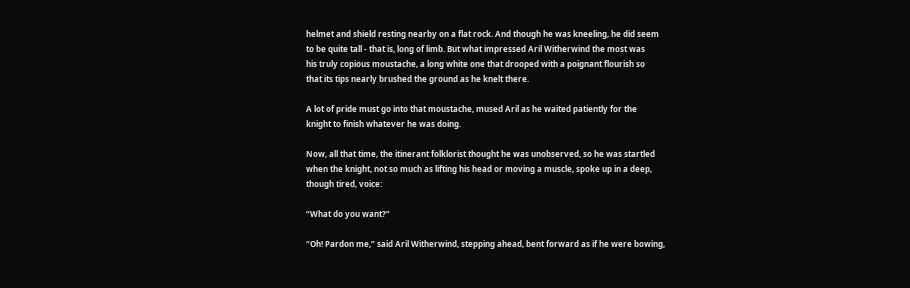helmet and shield resting nearby on a flat rock. And though he was kneeling, he did seem
to be quite tall - that is, long of limb. But what impressed Aril Witherwind the most was
his truly copious moustache, a long white one that drooped with a poignant flourish so
that its tips nearly brushed the ground as he knelt there.

A lot of pride must go into that moustache, mused Aril as he waited patiently for the
knight to finish whatever he was doing.

Now, all that time, the itinerant folklorist thought he was unobserved, so he was startled
when the knight, not so much as lifting his head or moving a muscle, spoke up in a deep,
though tired, voice:

“What do you want?”

“Oh! Pardon me,” said Aril Witherwind, stepping ahead, bent forward as if he were bowing,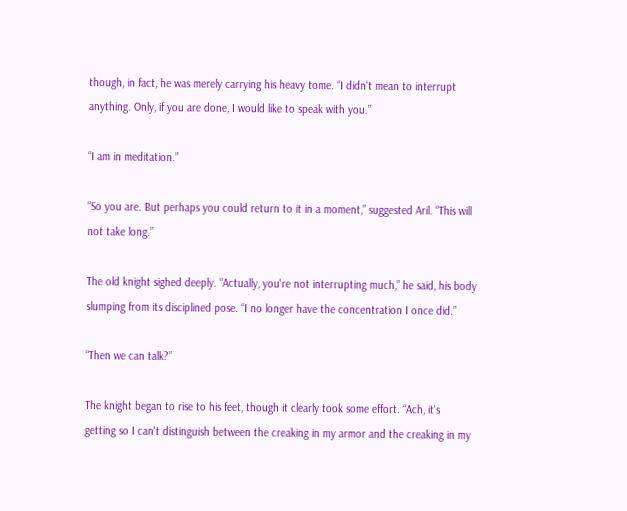though, in fact, he was merely carrying his heavy tome. “I didn't mean to interrupt
anything. Only, if you are done, I would like to speak with you.”

“I am in meditation.”

“So you are. But perhaps you could return to it in a moment,” suggested Aril. “This will
not take long.”

The old knight sighed deeply. “Actually, you're not interrupting much,” he said, his body
slumping from its disciplined pose. “I no longer have the concentration I once did.”

“Then we can talk?”

The knight began to rise to his feet, though it clearly took some effort. “Ach, it's
getting so I can't distinguish between the creaking in my armor and the creaking in my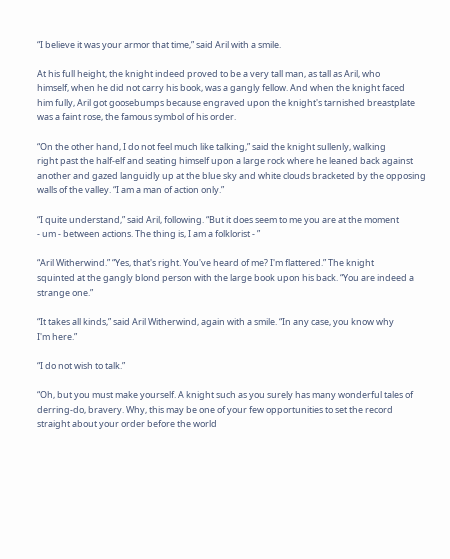“I believe it was your armor that time,” said Aril with a smile.

At his full height, the knight indeed proved to be a very tall man, as tall as Aril, who
himself, when he did not carry his book, was a gangly fellow. And when the knight faced
him fully, Aril got goosebumps because engraved upon the knight's tarnished breastplate
was a faint rose, the famous symbol of his order.

“On the other hand, I do not feel much like talking,” said the knight sullenly, walking
right past the half-elf and seating himself upon a large rock where he leaned back against
another and gazed languidly up at the blue sky and white clouds bracketed by the opposing
walls of the valley. “I am a man of action only.”

“I quite understand,” said Aril, following. “But it does seem to me you are at the moment
- um - between actions. The thing is, I am a folklorist - ”

“Aril Witherwind.” “Yes, that's right. You've heard of me? I'm flattered.” The knight
squinted at the gangly blond person with the large book upon his back. “You are indeed a strange one.”

“It takes all kinds,” said Aril Witherwind, again with a smile. “In any case, you know why
I'm here.”

“I do not wish to talk.”

“Oh, but you must make yourself. A knight such as you surely has many wonderful tales of
derring-do, bravery. Why, this may be one of your few opportunities to set the record
straight about your order before the world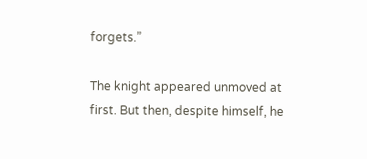forgets.”

The knight appeared unmoved at first. But then, despite himself, he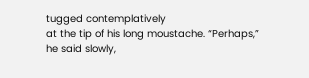tugged contemplatively
at the tip of his long moustache. “Perhaps,” he said slowly,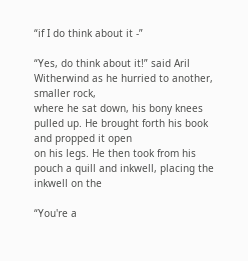“if I do think about it -”

“Yes, do think about it!” said Aril Witherwind as he hurried to another, smaller rock,
where he sat down, his bony knees pulled up. He brought forth his book and propped it open
on his legs. He then took from his pouch a quill and inkwell, placing the inkwell on the

“You're a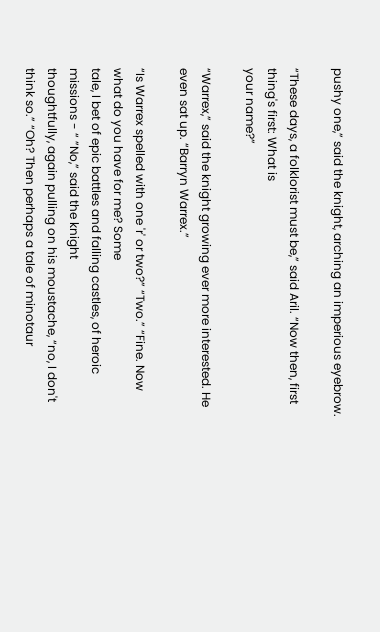pushy one,” said the knight, arching an imperious eyebrow.

“These days, a folklorist must be,” said Aril. “Now then, first thing's first: What is
your name?”

“Warrex,” said the knight growing ever more interested. He even sat up. “Barryn Warrex.”

“Is Warrex spelled with one 'r' or two?” “Two.” “Fine. Now what do you have for me? Some
tale, I bet of epic battles and falling castles, of heroic missions - “ ”No,” said the knight
thoughtfully, again pulling on his moustache, “no, I don't think so.” “Oh? Then perhaps a tale of minotaur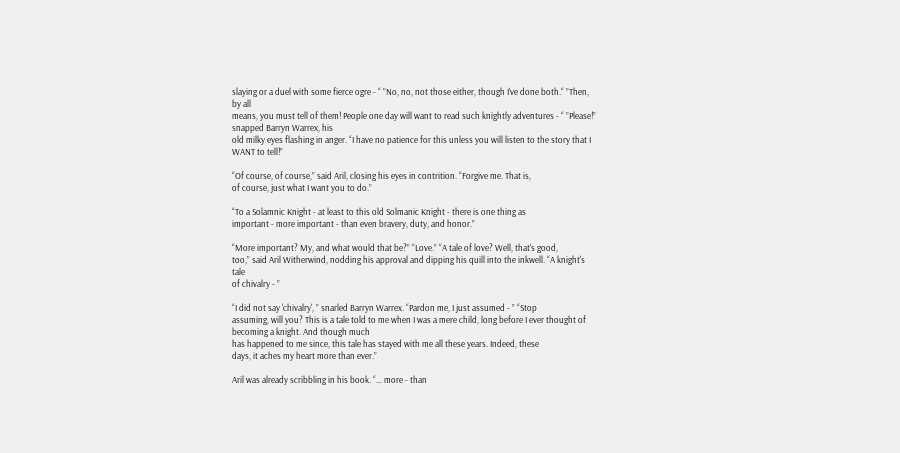slaying or a duel with some fierce ogre - “ ”No, no, not those either, though I've done both.“ ”Then, by all
means, you must tell of them! People one day will want to read such knightly adventures - “ ”Please!” snapped Barryn Warrex, his
old milky eyes flashing in anger. “I have no patience for this unless you will listen to the story that I
WANT to tell!”

“Of course, of course,” said Aril, closing his eyes in contrition. “Forgive me. That is,
of course, just what I want you to do.”

“To a Solamnic Knight - at least to this old Solmanic Knight - there is one thing as
important - more important - than even bravery, duty, and honor.”

“More important? My, and what would that be?” “Love.” “A tale of love? Well, that's good,
too,” said Aril Witherwind, nodding his approval and dipping his quill into the inkwell. “A knight's tale
of chivalry - ”

“I did not say 'chivalry', ” snarled Barryn Warrex. “Pardon me, I just assumed - ” “Stop
assuming, will you? This is a tale told to me when I was a mere child, long before I ever thought of becoming a knight. And though much
has happened to me since, this tale has stayed with me all these years. Indeed, these
days, it aches my heart more than ever.”

Aril was already scribbling in his book. “... more - than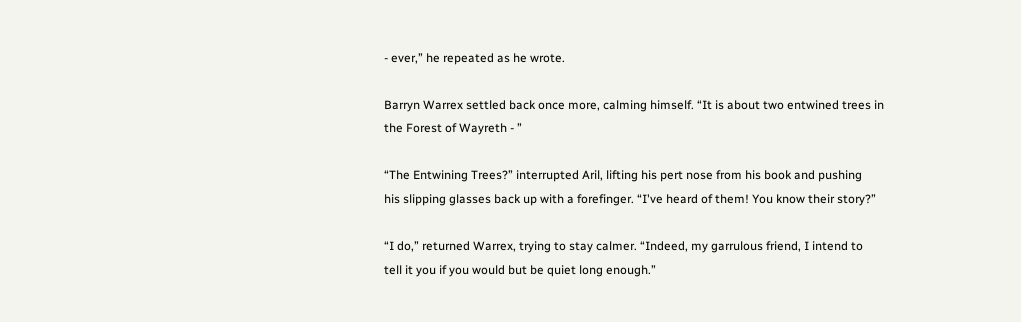- ever,” he repeated as he wrote.

Barryn Warrex settled back once more, calming himself. “It is about two entwined trees in
the Forest of Wayreth - ”

“The Entwining Trees?” interrupted Aril, lifting his pert nose from his book and pushing
his slipping glasses back up with a forefinger. “I've heard of them! You know their story?”

“I do,” returned Warrex, trying to stay calmer. “Indeed, my garrulous friend, I intend to
tell it you if you would but be quiet long enough.”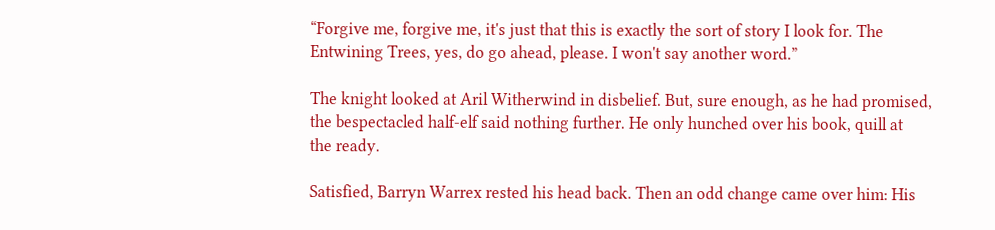“Forgive me, forgive me, it's just that this is exactly the sort of story I look for. The
Entwining Trees, yes, do go ahead, please. I won't say another word.”

The knight looked at Aril Witherwind in disbelief. But, sure enough, as he had promised,
the bespectacled half-elf said nothing further. He only hunched over his book, quill at
the ready.

Satisfied, Barryn Warrex rested his head back. Then an odd change came over him: His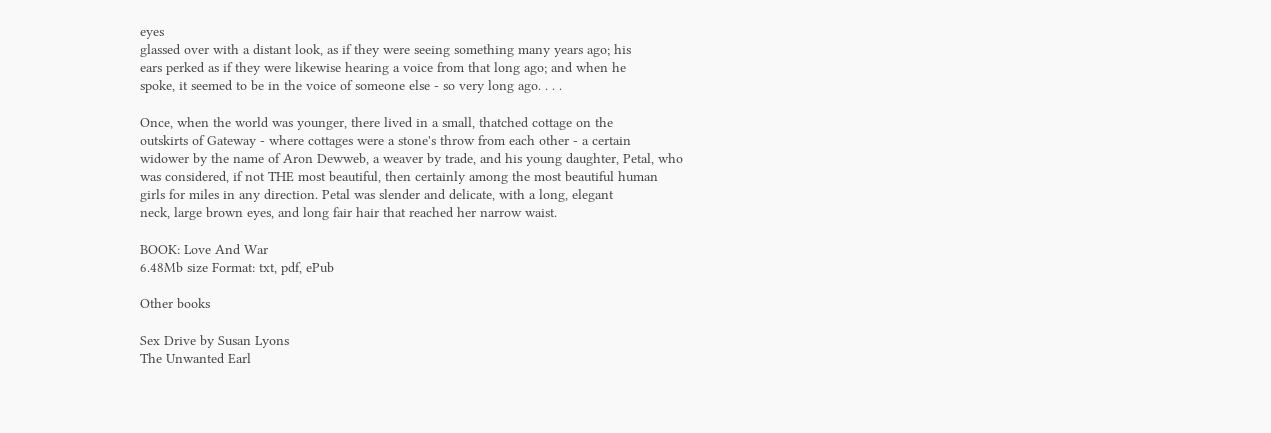eyes
glassed over with a distant look, as if they were seeing something many years ago; his
ears perked as if they were likewise hearing a voice from that long ago; and when he
spoke, it seemed to be in the voice of someone else - so very long ago. . . .

Once, when the world was younger, there lived in a small, thatched cottage on the
outskirts of Gateway - where cottages were a stone's throw from each other - a certain
widower by the name of Aron Dewweb, a weaver by trade, and his young daughter, Petal, who
was considered, if not THE most beautiful, then certainly among the most beautiful human
girls for miles in any direction. Petal was slender and delicate, with a long, elegant
neck, large brown eyes, and long fair hair that reached her narrow waist.

BOOK: Love And War
6.48Mb size Format: txt, pdf, ePub

Other books

Sex Drive by Susan Lyons
The Unwanted Earl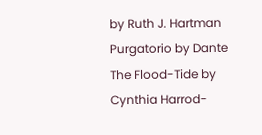by Ruth J. Hartman
Purgatorio by Dante
The Flood-Tide by Cynthia Harrod-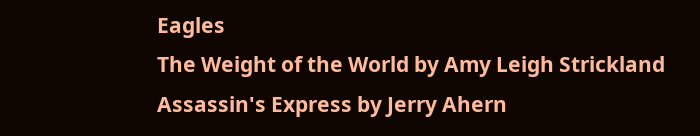Eagles
The Weight of the World by Amy Leigh Strickland
Assassin's Express by Jerry Ahern